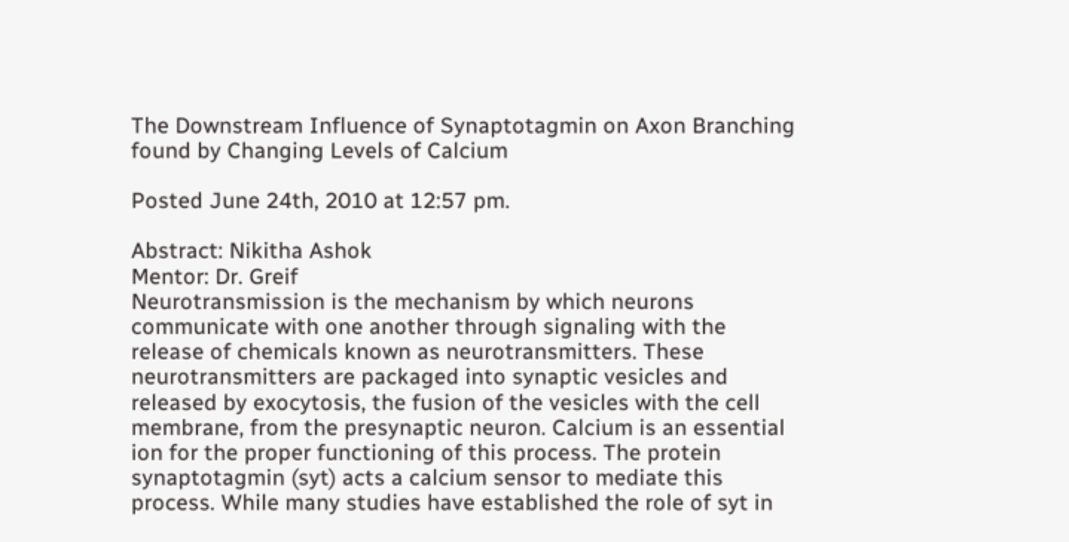The Downstream Influence of Synaptotagmin on Axon Branching found by Changing Levels of Calcium

Posted June 24th, 2010 at 12:57 pm.

Abstract: Nikitha Ashok
Mentor: Dr. Greif
Neurotransmission is the mechanism by which neurons communicate with one another through signaling with the release of chemicals known as neurotransmitters. These neurotransmitters are packaged into synaptic vesicles and released by exocytosis, the fusion of the vesicles with the cell membrane, from the presynaptic neuron. Calcium is an essential ion for the proper functioning of this process. The protein synaptotagmin (syt) acts a calcium sensor to mediate this process. While many studies have established the role of syt in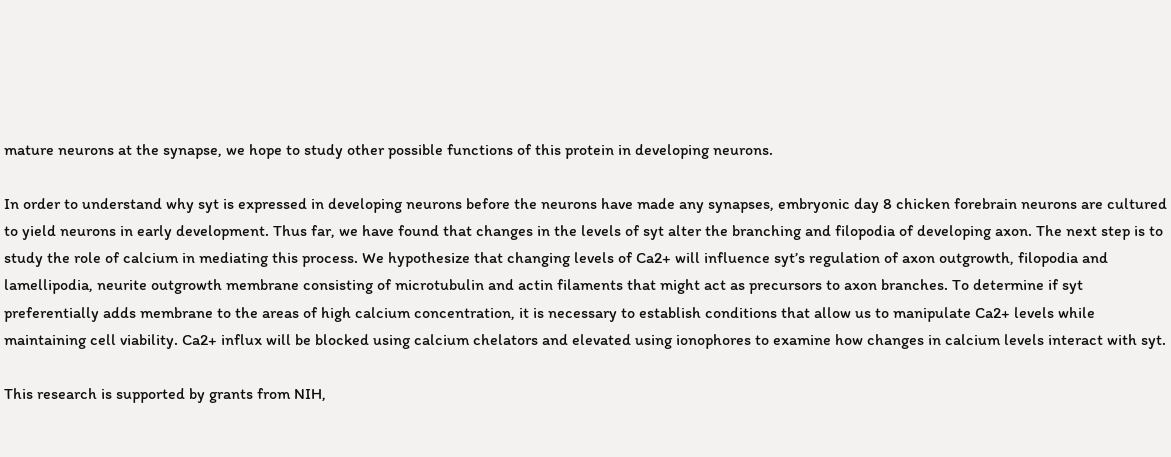mature neurons at the synapse, we hope to study other possible functions of this protein in developing neurons.

In order to understand why syt is expressed in developing neurons before the neurons have made any synapses, embryonic day 8 chicken forebrain neurons are cultured to yield neurons in early development. Thus far, we have found that changes in the levels of syt alter the branching and filopodia of developing axon. The next step is to study the role of calcium in mediating this process. We hypothesize that changing levels of Ca2+ will influence syt’s regulation of axon outgrowth, filopodia and lamellipodia, neurite outgrowth membrane consisting of microtubulin and actin filaments that might act as precursors to axon branches. To determine if syt preferentially adds membrane to the areas of high calcium concentration, it is necessary to establish conditions that allow us to manipulate Ca2+ levels while maintaining cell viability. Ca2+ influx will be blocked using calcium chelators and elevated using ionophores to examine how changes in calcium levels interact with syt.

This research is supported by grants from NIH,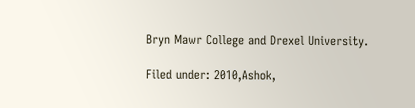Bryn Mawr College and Drexel University.

Filed under: 2010,Ashok,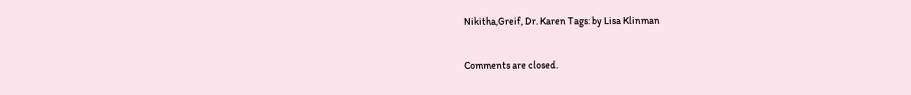Nikitha,Greif, Dr. Karen Tags: by Lisa Klinman

Comments are closed.